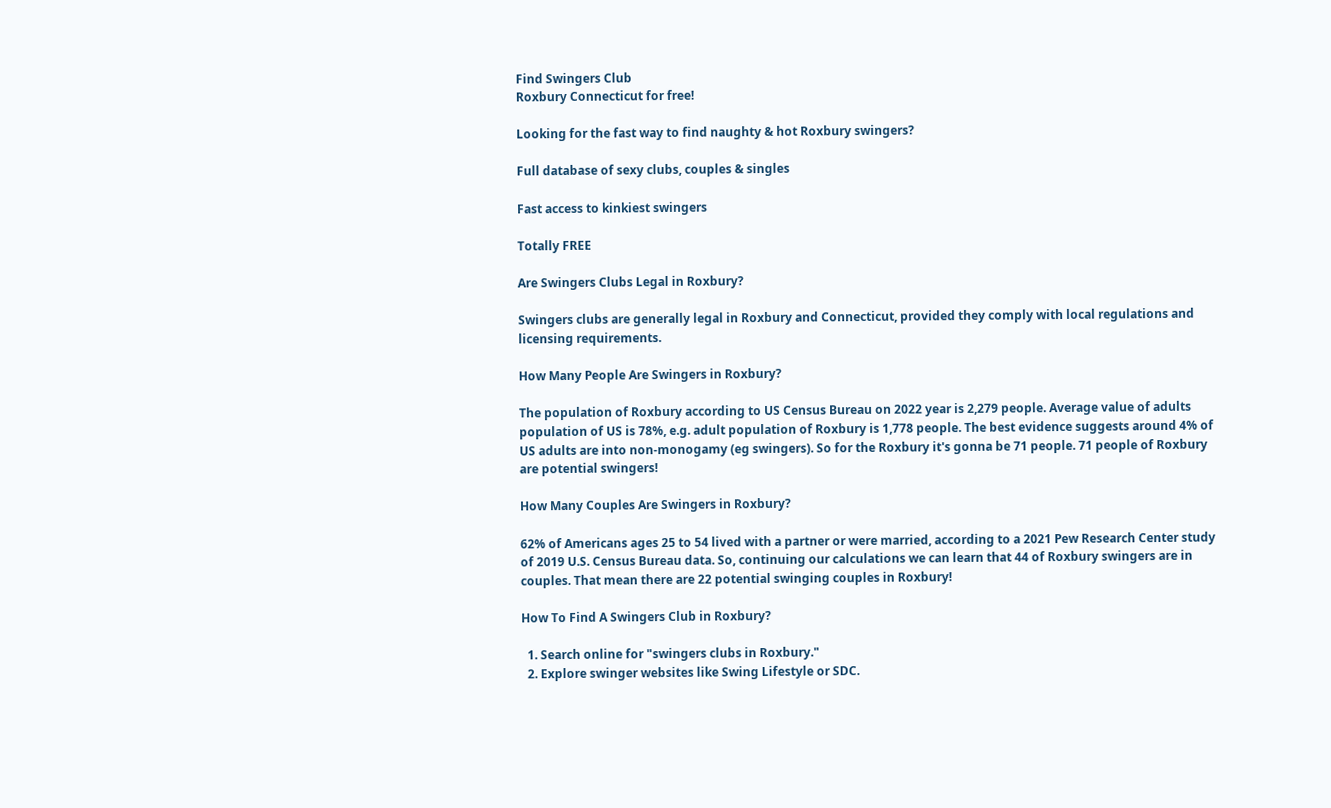Find Swingers Club
Roxbury Connecticut for free!

Looking for the fast way to find naughty & hot Roxbury swingers?

Full database of sexy clubs, couples & singles

Fast access to kinkiest swingers

Totally FREE

Are Swingers Clubs Legal in Roxbury?

Swingers clubs are generally legal in Roxbury and Connecticut, provided they comply with local regulations and licensing requirements.

How Many People Are Swingers in Roxbury?

The population of Roxbury according to US Census Bureau on 2022 year is 2,279 people. Average value of adults population of US is 78%, e.g. adult population of Roxbury is 1,778 people. The best evidence suggests around 4% of US adults are into non-monogamy (eg swingers). So for the Roxbury it's gonna be 71 people. 71 people of Roxbury are potential swingers!

How Many Couples Are Swingers in Roxbury?

62% of Americans ages 25 to 54 lived with a partner or were married, according to a 2021 Pew Research Center study of 2019 U.S. Census Bureau data. So, continuing our calculations we can learn that 44 of Roxbury swingers are in couples. That mean there are 22 potential swinging couples in Roxbury!

How To Find A Swingers Club in Roxbury?

  1. Search online for "swingers clubs in Roxbury."
  2. Explore swinger websites like Swing Lifestyle or SDC.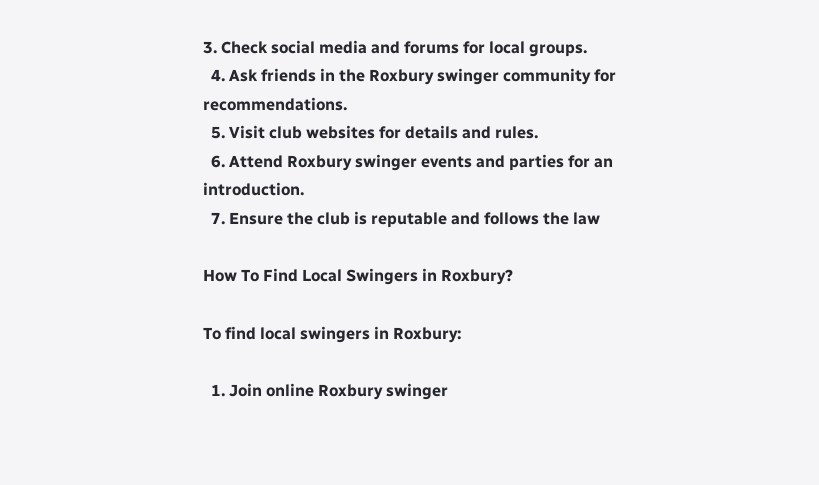3. Check social media and forums for local groups.
  4. Ask friends in the Roxbury swinger community for recommendations.
  5. Visit club websites for details and rules.
  6. Attend Roxbury swinger events and parties for an introduction.
  7. Ensure the club is reputable and follows the law

How To Find Local Swingers in Roxbury?

To find local swingers in Roxbury:

  1. Join online Roxbury swinger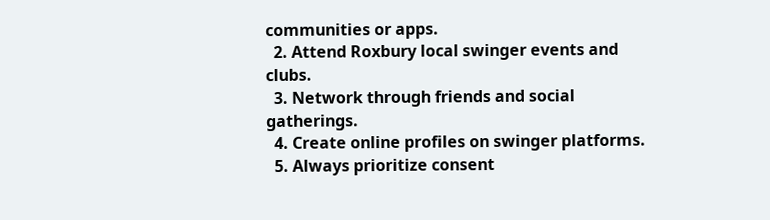communities or apps.
  2. Attend Roxbury local swinger events and clubs.
  3. Network through friends and social gatherings.
  4. Create online profiles on swinger platforms.
  5. Always prioritize consent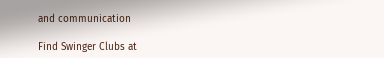and communication

Find Swinger Clubs at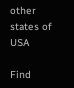other states of USA

Find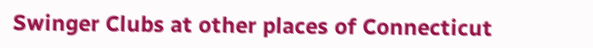Swinger Clubs at other places of Connecticut